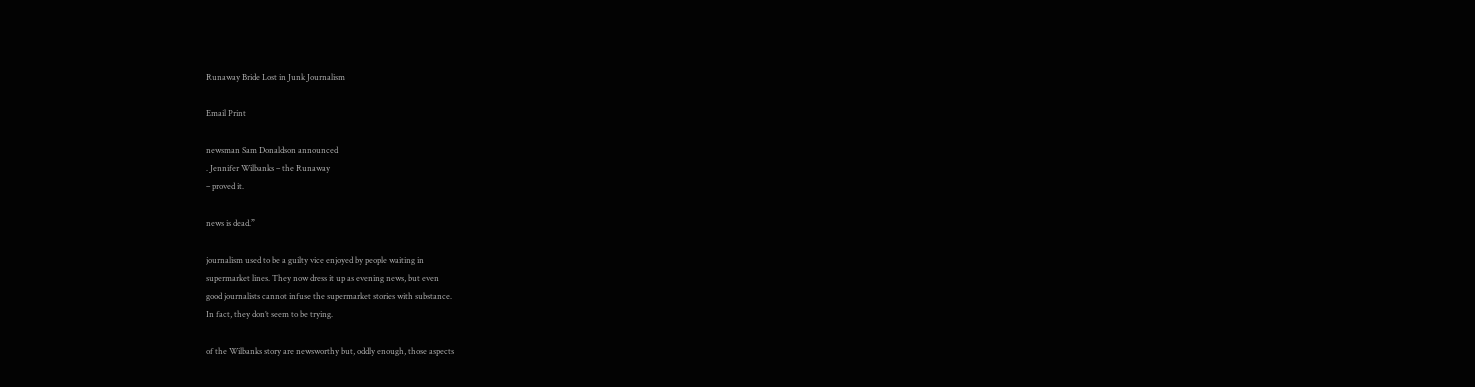Runaway Bride Lost in Junk Journalism

Email Print

newsman Sam Donaldson announced
. Jennifer Wilbanks – the Runaway
– proved it.

news is dead.”

journalism used to be a guilty vice enjoyed by people waiting in
supermarket lines. They now dress it up as evening news, but even
good journalists cannot infuse the supermarket stories with substance.
In fact, they don’t seem to be trying.

of the Wilbanks story are newsworthy but, oddly enough, those aspects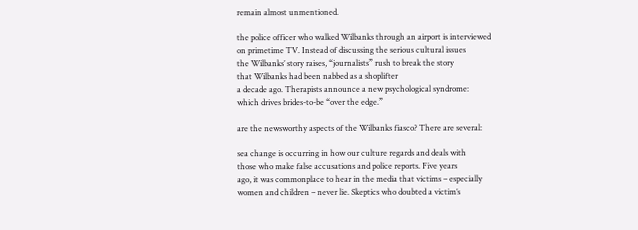remain almost unmentioned.

the police officer who walked Wilbanks through an airport is interviewed
on primetime TV. Instead of discussing the serious cultural issues
the Wilbanks’ story raises, “journalists” rush to break the story
that Wilbanks had been nabbed as a shoplifter
a decade ago. Therapists announce a new psychological syndrome:
which drives brides-to-be “over the edge.”

are the newsworthy aspects of the Wilbanks fiasco? There are several:

sea change is occurring in how our culture regards and deals with
those who make false accusations and police reports. Five years
ago, it was commonplace to hear in the media that victims – especially
women and children – never lie. Skeptics who doubted a victim’s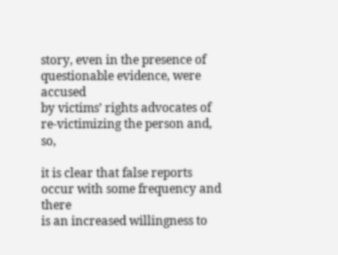story, even in the presence of questionable evidence, were accused
by victims’ rights advocates of re-victimizing the person and, so,

it is clear that false reports occur with some frequency and there
is an increased willingness to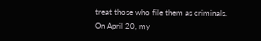treat those who file them as criminals.
On April 20, my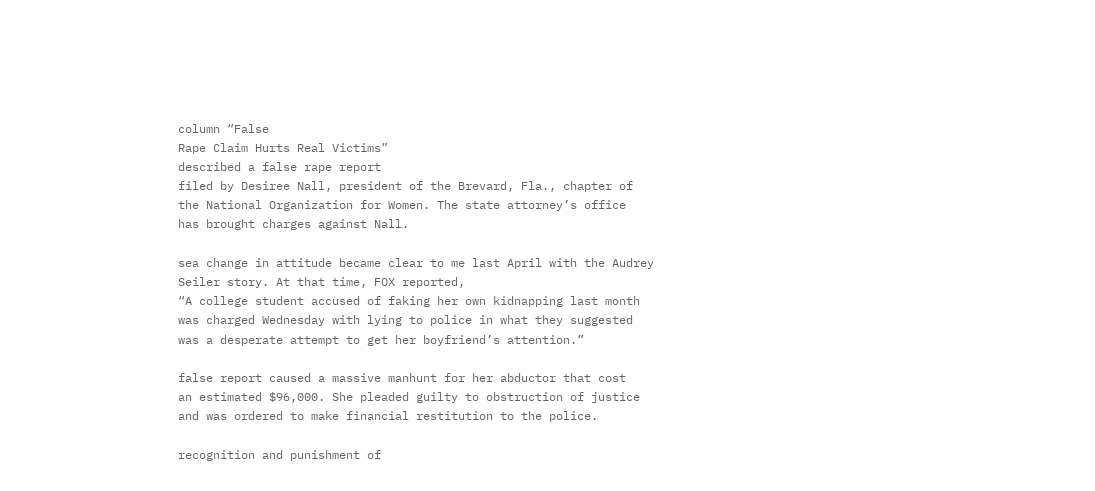column “False
Rape Claim Hurts Real Victims”
described a false rape report
filed by Desiree Nall, president of the Brevard, Fla., chapter of
the National Organization for Women. The state attorney’s office
has brought charges against Nall.

sea change in attitude became clear to me last April with the Audrey
Seiler story. At that time, FOX reported,
“A college student accused of faking her own kidnapping last month
was charged Wednesday with lying to police in what they suggested
was a desperate attempt to get her boyfriend’s attention.”

false report caused a massive manhunt for her abductor that cost
an estimated $96,000. She pleaded guilty to obstruction of justice
and was ordered to make financial restitution to the police.

recognition and punishment of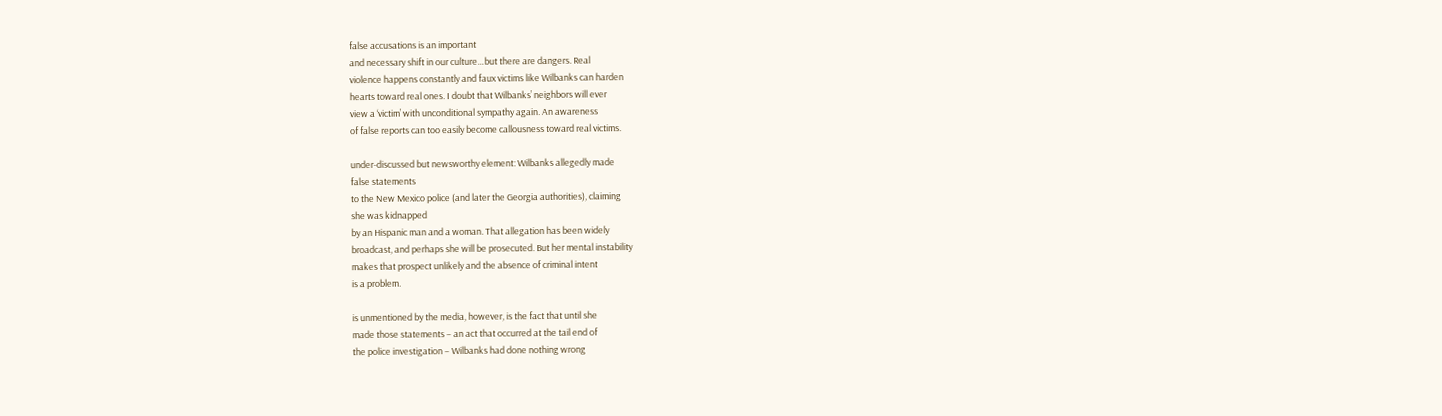false accusations is an important
and necessary shift in our culture…but there are dangers. Real
violence happens constantly and faux victims like Wilbanks can harden
hearts toward real ones. I doubt that Wilbanks’ neighbors will ever
view a ‘victim’ with unconditional sympathy again. An awareness
of false reports can too easily become callousness toward real victims.

under-discussed but newsworthy element: Wilbanks allegedly made
false statements
to the New Mexico police (and later the Georgia authorities), claiming
she was kidnapped
by an Hispanic man and a woman. That allegation has been widely
broadcast, and perhaps she will be prosecuted. But her mental instability
makes that prospect unlikely and the absence of criminal intent
is a problem.

is unmentioned by the media, however, is the fact that until she
made those statements – an act that occurred at the tail end of
the police investigation – Wilbanks had done nothing wrong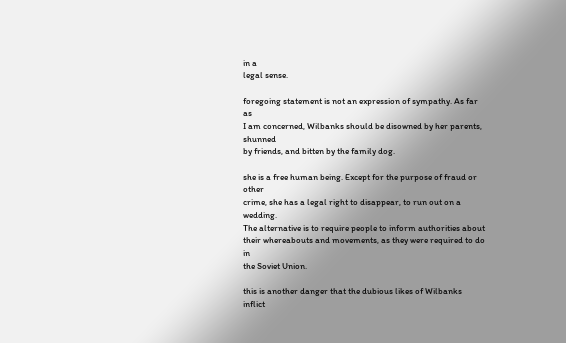in a
legal sense.

foregoing statement is not an expression of sympathy. As far as
I am concerned, Wilbanks should be disowned by her parents, shunned
by friends, and bitten by the family dog.

she is a free human being. Except for the purpose of fraud or other
crime, she has a legal right to disappear, to run out on a wedding.
The alternative is to require people to inform authorities about
their whereabouts and movements, as they were required to do in
the Soviet Union.

this is another danger that the dubious likes of Wilbanks inflict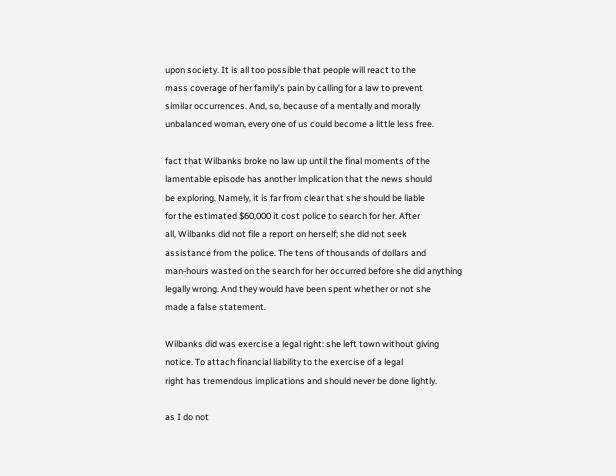upon society. It is all too possible that people will react to the
mass coverage of her family’s pain by calling for a law to prevent
similar occurrences. And, so, because of a mentally and morally
unbalanced woman, every one of us could become a little less free.

fact that Wilbanks broke no law up until the final moments of the
lamentable episode has another implication that the news should
be exploring. Namely, it is far from clear that she should be liable
for the estimated $60,000 it cost police to search for her. After
all, Wilbanks did not file a report on herself; she did not seek
assistance from the police. The tens of thousands of dollars and
man-hours wasted on the search for her occurred before she did anything
legally wrong. And they would have been spent whether or not she
made a false statement.

Wilbanks did was exercise a legal right: she left town without giving
notice. To attach financial liability to the exercise of a legal
right has tremendous implications and should never be done lightly.

as I do not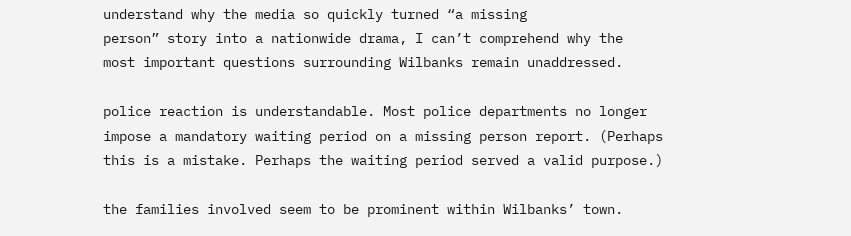understand why the media so quickly turned “a missing
person” story into a nationwide drama, I can’t comprehend why the
most important questions surrounding Wilbanks remain unaddressed.

police reaction is understandable. Most police departments no longer
impose a mandatory waiting period on a missing person report. (Perhaps
this is a mistake. Perhaps the waiting period served a valid purpose.)

the families involved seem to be prominent within Wilbanks’ town.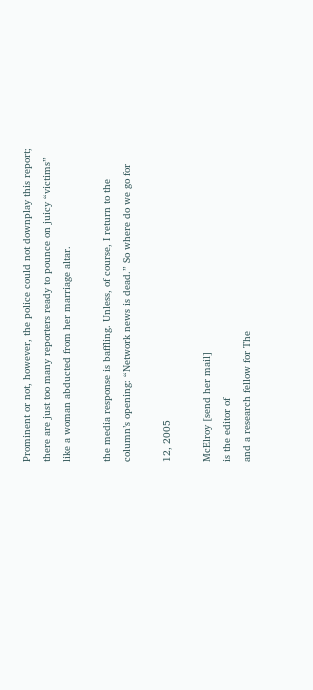Prominent or not, however, the police could not downplay this report;
there are just too many reporters ready to pounce on juicy “victims”
like a woman abducted from her marriage altar.

the media response is baffling. Unless, of course, I return to the
column’s opening: “Network news is dead.” So where do we go for

12, 2005

McElroy [send her mail]
is the editor of
and a research fellow for The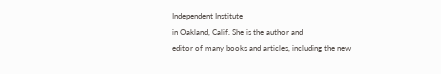Independent Institute
in Oakland, Calif. She is the author and
editor of many books and articles, including the new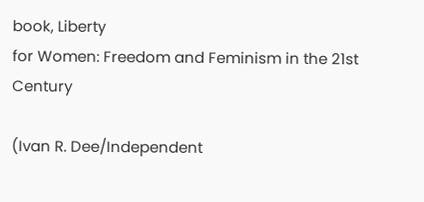book, Liberty
for Women: Freedom and Feminism in the 21st Century

(Ivan R. Dee/Independent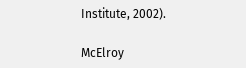Institute, 2002).

McElroy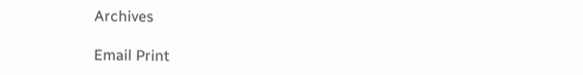Archives

Email Print